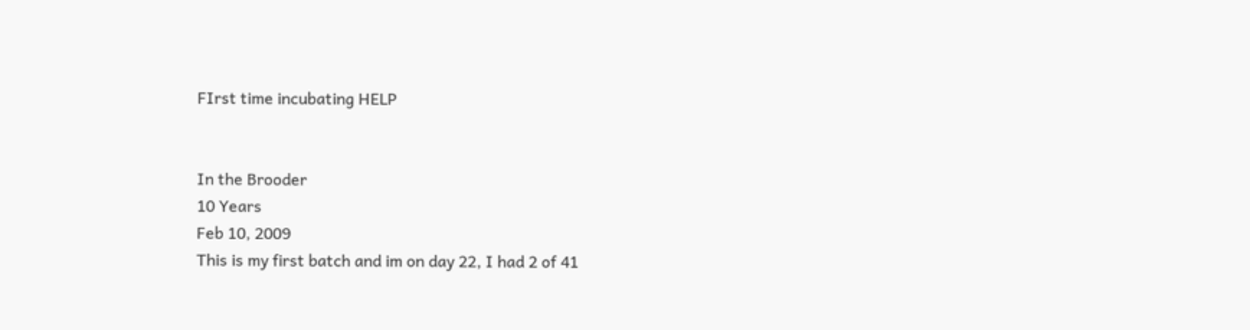FIrst time incubating HELP


In the Brooder
10 Years
Feb 10, 2009
This is my first batch and im on day 22, I had 2 of 41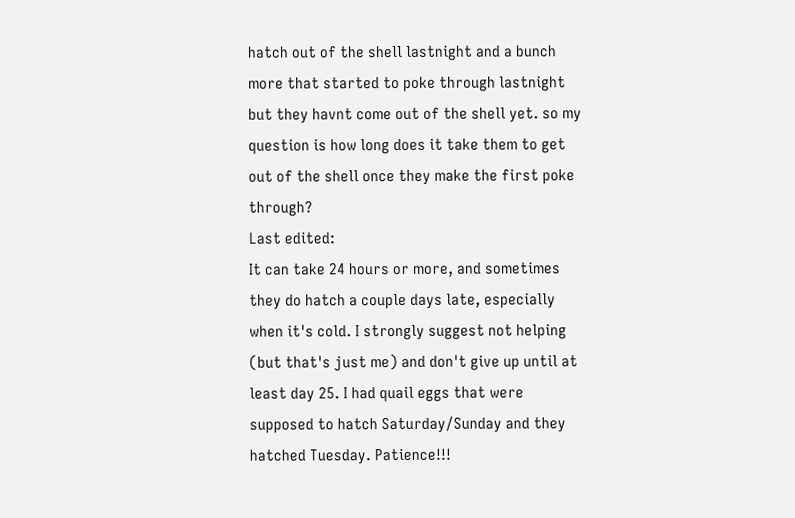hatch out of the shell lastnight and a bunch more that started to poke through lastnight but they havnt come out of the shell yet. so my question is how long does it take them to get out of the shell once they make the first poke through?
Last edited:
It can take 24 hours or more, and sometimes they do hatch a couple days late, especially when it's cold. I strongly suggest not helping (but that's just me) and don't give up until at least day 25. I had quail eggs that were supposed to hatch Saturday/Sunday and they hatched Tuesday. Patience!!!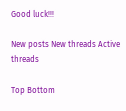Good luck!!!

New posts New threads Active threads

Top Bottom